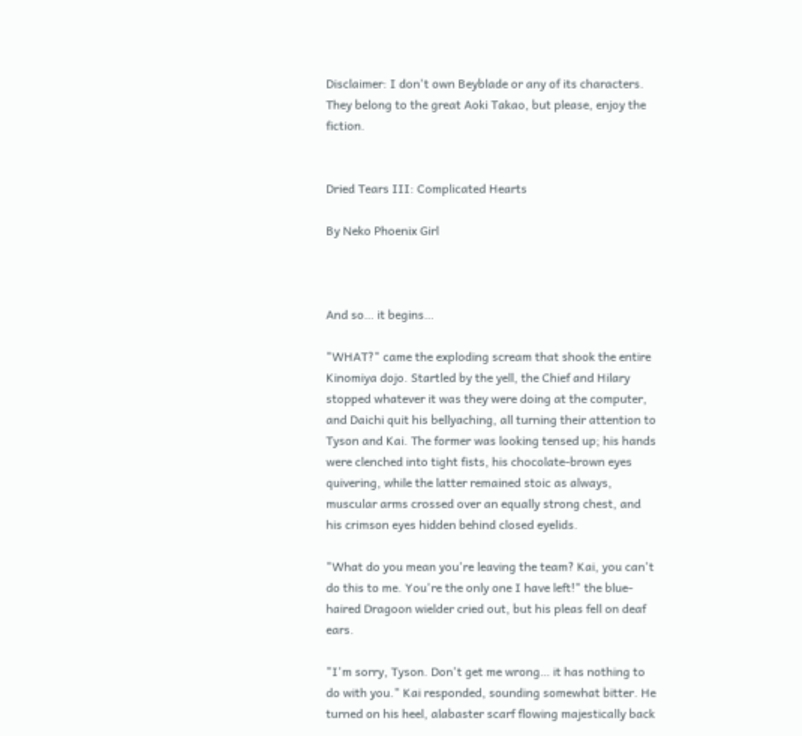Disclaimer: I don't own Beyblade or any of its characters. They belong to the great Aoki Takao, but please, enjoy the fiction.


Dried Tears III: Complicated Hearts

By Neko Phoenix Girl



And so… it begins…

"WHAT?" came the exploding scream that shook the entire Kinomiya dojo. Startled by the yell, the Chief and Hilary stopped whatever it was they were doing at the computer, and Daichi quit his bellyaching, all turning their attention to Tyson and Kai. The former was looking tensed up; his hands were clenched into tight fists, his chocolate-brown eyes quivering, while the latter remained stoic as always, muscular arms crossed over an equally strong chest, and his crimson eyes hidden behind closed eyelids.

"What do you mean you're leaving the team? Kai, you can't do this to me. You're the only one I have left!" the blue-haired Dragoon wielder cried out, but his pleas fell on deaf ears.

"I'm sorry, Tyson. Don't get me wrong… it has nothing to do with you." Kai responded, sounding somewhat bitter. He turned on his heel, alabaster scarf flowing majestically back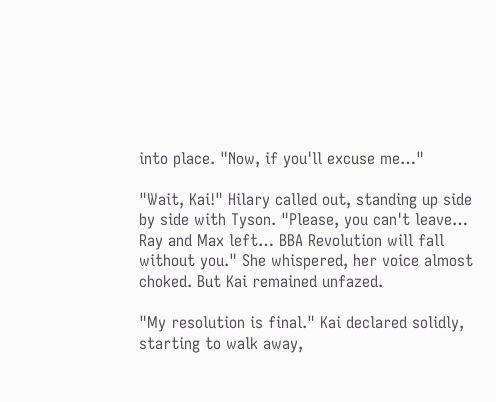into place. "Now, if you'll excuse me…"

"Wait, Kai!" Hilary called out, standing up side by side with Tyson. "Please, you can't leave… Ray and Max left… BBA Revolution will fall without you." She whispered, her voice almost choked. But Kai remained unfazed.

"My resolution is final." Kai declared solidly, starting to walk away,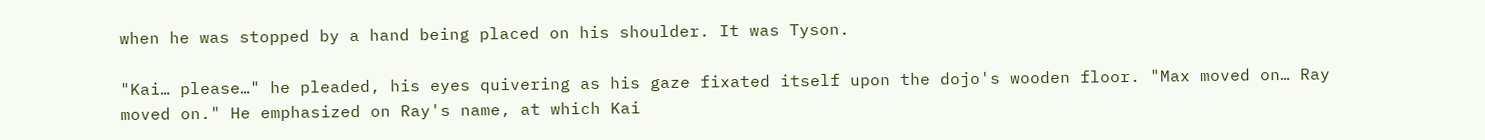when he was stopped by a hand being placed on his shoulder. It was Tyson.

"Kai… please…" he pleaded, his eyes quivering as his gaze fixated itself upon the dojo's wooden floor. "Max moved on… Ray moved on." He emphasized on Ray's name, at which Kai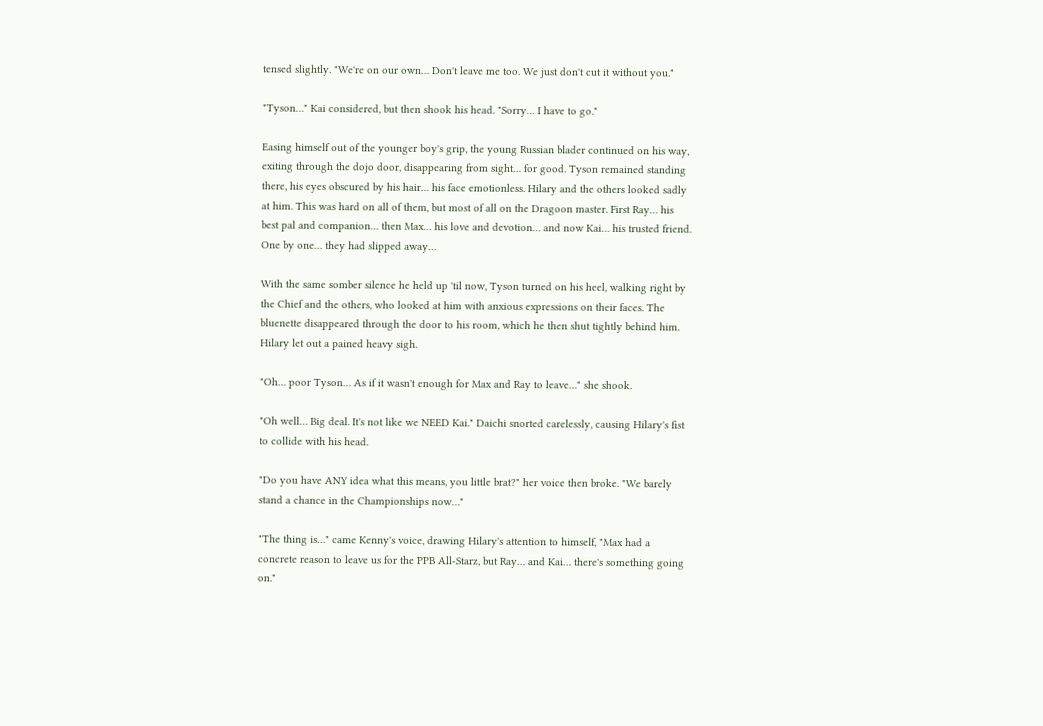tensed slightly. "We're on our own… Don't leave me too. We just don't cut it without you."

"Tyson…" Kai considered, but then shook his head. "Sorry… I have to go."

Easing himself out of the younger boy's grip, the young Russian blader continued on his way, exiting through the dojo door, disappearing from sight… for good. Tyson remained standing there, his eyes obscured by his hair… his face emotionless. Hilary and the others looked sadly at him. This was hard on all of them, but most of all on the Dragoon master. First Ray… his best pal and companion… then Max… his love and devotion… and now Kai… his trusted friend. One by one… they had slipped away…

With the same somber silence he held up 'til now, Tyson turned on his heel, walking right by the Chief and the others, who looked at him with anxious expressions on their faces. The bluenette disappeared through the door to his room, which he then shut tightly behind him. Hilary let out a pained heavy sigh.

"Oh… poor Tyson… As if it wasn't enough for Max and Ray to leave…" she shook.

"Oh well… Big deal. It's not like we NEED Kai." Daichi snorted carelessly, causing Hilary's fist to collide with his head.

"Do you have ANY idea what this means, you little brat?" her voice then broke. "We barely stand a chance in the Championships now…"

"The thing is…" came Kenny's voice, drawing Hilary's attention to himself, "Max had a concrete reason to leave us for the PPB All-Starz, but Ray… and Kai… there's something going on."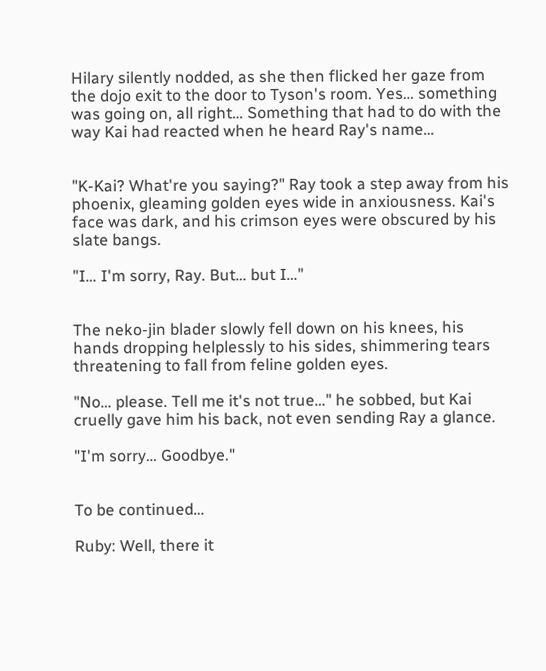Hilary silently nodded, as she then flicked her gaze from the dojo exit to the door to Tyson's room. Yes… something was going on, all right… Something that had to do with the way Kai had reacted when he heard Ray's name…


"K-Kai? What're you saying?" Ray took a step away from his phoenix, gleaming golden eyes wide in anxiousness. Kai's face was dark, and his crimson eyes were obscured by his slate bangs.

"I… I'm sorry, Ray. But… but I…"


The neko-jin blader slowly fell down on his knees, his hands dropping helplessly to his sides, shimmering tears threatening to fall from feline golden eyes.

"No… please. Tell me it's not true…" he sobbed, but Kai cruelly gave him his back, not even sending Ray a glance.

"I'm sorry… Goodbye."


To be continued…

Ruby: Well, there it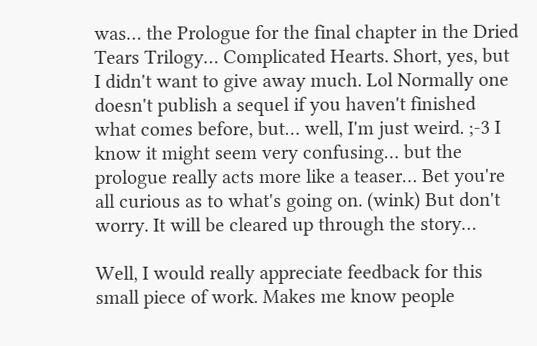was… the Prologue for the final chapter in the Dried Tears Trilogy… Complicated Hearts. Short, yes, but I didn't want to give away much. Lol Normally one doesn't publish a sequel if you haven't finished what comes before, but… well, I'm just weird. ;-3 I know it might seem very confusing… but the prologue really acts more like a teaser… Bet you're all curious as to what's going on. (wink) But don't worry. It will be cleared up through the story…

Well, I would really appreciate feedback for this small piece of work. Makes me know people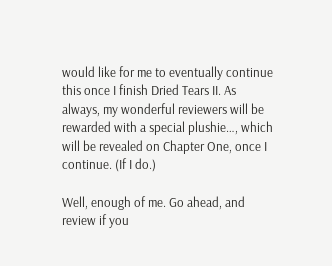would like for me to eventually continue this once I finish Dried Tears II. As always, my wonderful reviewers will be rewarded with a special plushie…, which will be revealed on Chapter One, once I continue. (If I do.)

Well, enough of me. Go ahead, and review if you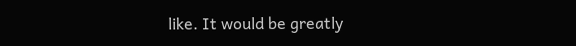like. It would be greatly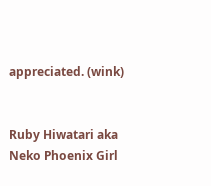appreciated. (wink)


Ruby Hiwatari aka Neko Phoenix Girl